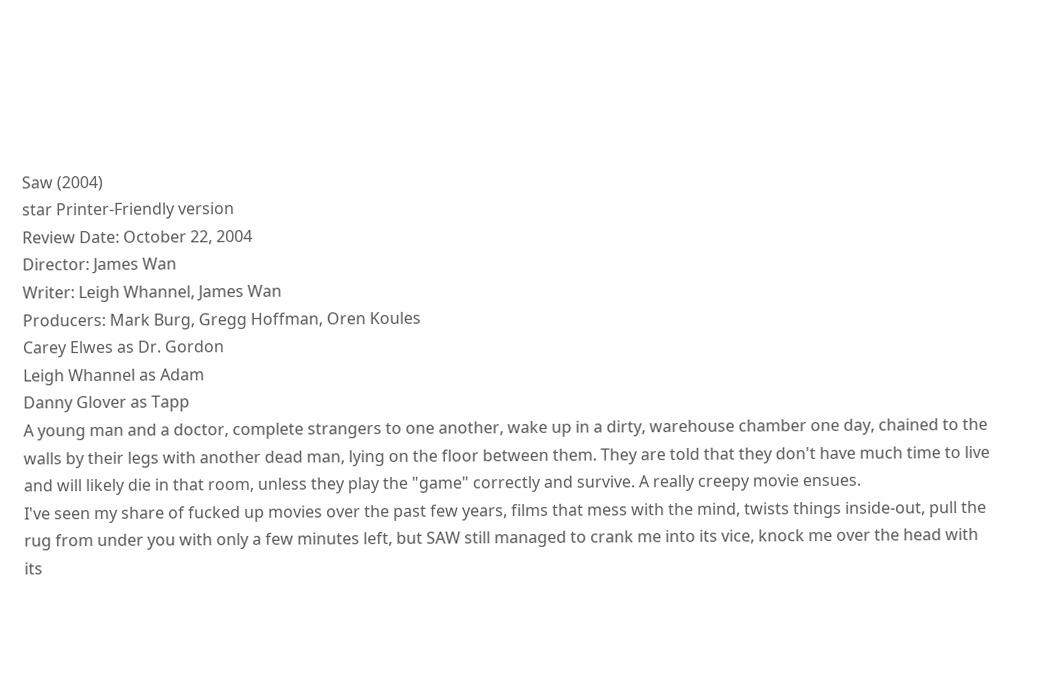Saw (2004)
star Printer-Friendly version
Review Date: October 22, 2004
Director: James Wan
Writer: Leigh Whannel, James Wan
Producers: Mark Burg, Gregg Hoffman, Oren Koules
Carey Elwes as Dr. Gordon
Leigh Whannel as Adam
Danny Glover as Tapp
A young man and a doctor, complete strangers to one another, wake up in a dirty, warehouse chamber one day, chained to the walls by their legs with another dead man, lying on the floor between them. They are told that they don't have much time to live and will likely die in that room, unless they play the "game" correctly and survive. A really creepy movie ensues.
I've seen my share of fucked up movies over the past few years, films that mess with the mind, twists things inside-out, pull the rug from under you with only a few minutes left, but SAW still managed to crank me into its vice, knock me over the head with its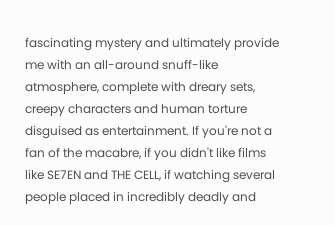fascinating mystery and ultimately provide me with an all-around snuff-like atmosphere, complete with dreary sets, creepy characters and human torture disguised as entertainment. If you're not a fan of the macabre, if you didn't like films like SE7EN and THE CELL, if watching several people placed in incredibly deadly and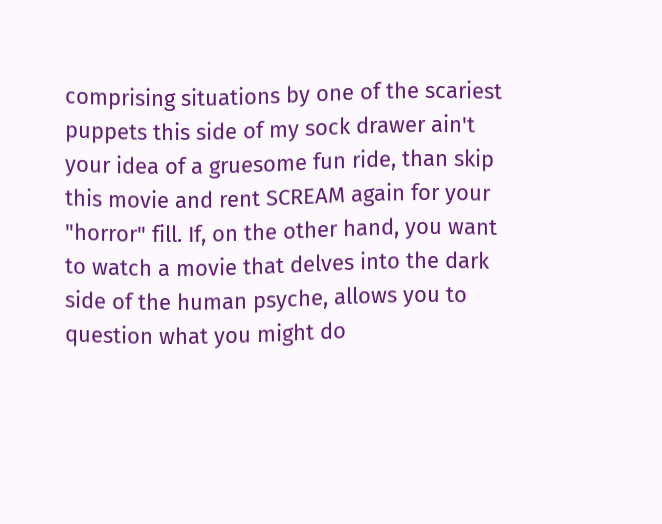comprising situations by one of the scariest puppets this side of my sock drawer ain't your idea of a gruesome fun ride, than skip this movie and rent SCREAM again for your "horror" fill. If, on the other hand, you want to watch a movie that delves into the dark side of the human psyche, allows you to question what you might do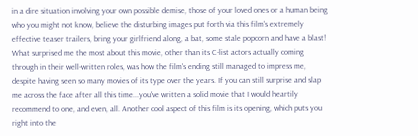in a dire situation involving your own possible demise, those of your loved ones or a human being who you might not know, believe the disturbing images put forth via this film's extremely effective teaser trailers, bring your girlfriend along, a bat, some stale popcorn and have a blast! What surprised me the most about this movie, other than its C-list actors actually coming through in their well-written roles, was how the film's ending still managed to impress me, despite having seen so many movies of its type over the years. If you can still surprise and slap me across the face after all this time...you've written a solid movie that I would heartily recommend to one, and even, all. Another cool aspect of this film is its opening, which puts you right into the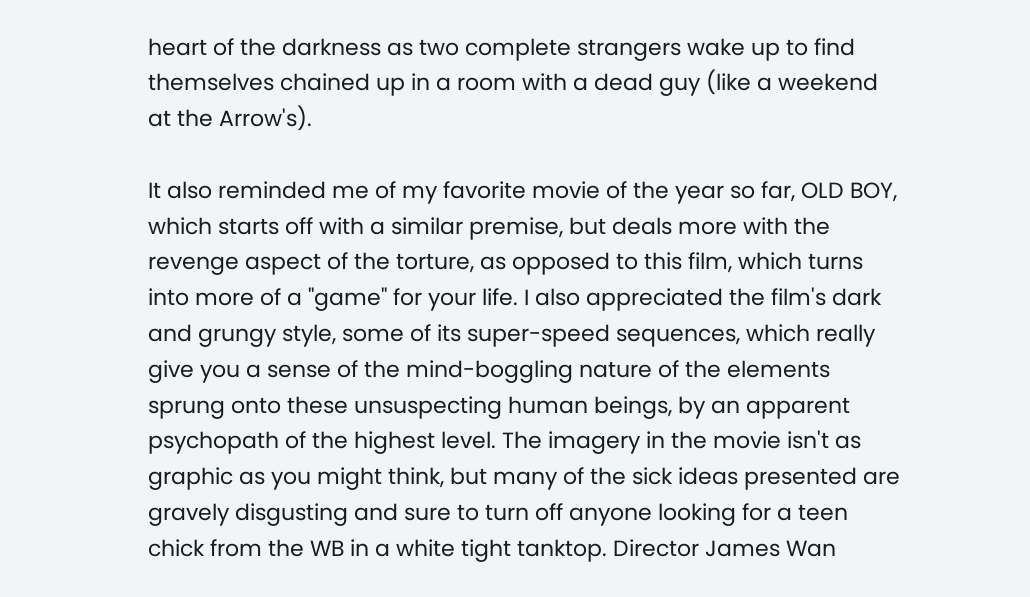heart of the darkness as two complete strangers wake up to find themselves chained up in a room with a dead guy (like a weekend at the Arrow's).

It also reminded me of my favorite movie of the year so far, OLD BOY, which starts off with a similar premise, but deals more with the revenge aspect of the torture, as opposed to this film, which turns into more of a "game" for your life. I also appreciated the film's dark and grungy style, some of its super-speed sequences, which really give you a sense of the mind-boggling nature of the elements sprung onto these unsuspecting human beings, by an apparent psychopath of the highest level. The imagery in the movie isn't as graphic as you might think, but many of the sick ideas presented are gravely disgusting and sure to turn off anyone looking for a teen chick from the WB in a white tight tanktop. Director James Wan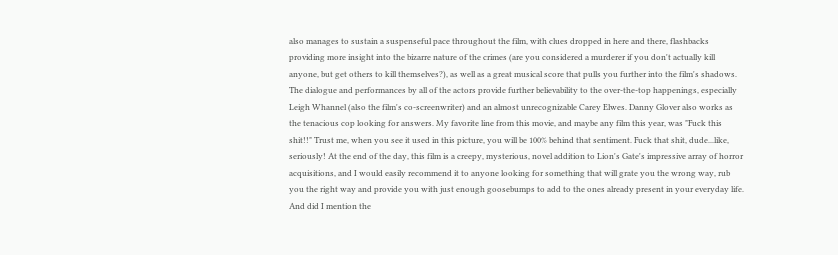also manages to sustain a suspenseful pace throughout the film, with clues dropped in here and there, flashbacks providing more insight into the bizarre nature of the crimes (are you considered a murderer if you don't actually kill anyone, but get others to kill themselves?), as well as a great musical score that pulls you further into the film's shadows. The dialogue and performances by all of the actors provide further believability to the over-the-top happenings, especially Leigh Whannel (also the film's co-screenwriter) and an almost unrecognizable Carey Elwes. Danny Glover also works as the tenacious cop looking for answers. My favorite line from this movie, and maybe any film this year, was "Fuck this shit!!" Trust me, when you see it used in this picture, you will be 100% behind that sentiment. Fuck that shit, dude...like, seriously! At the end of the day, this film is a creepy, mysterious, novel addition to Lion's Gate's impressive array of horror acquisitions, and I would easily recommend it to anyone looking for something that will grate you the wrong way, rub you the right way and provide you with just enough goosebumps to add to the ones already present in your everyday life. And did I mention the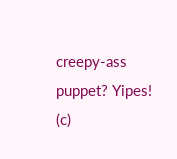creepy-ass puppet? Yipes!
(c)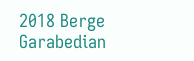2018 Berge Garabedian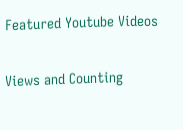Featured Youtube Videos

Views and Counting